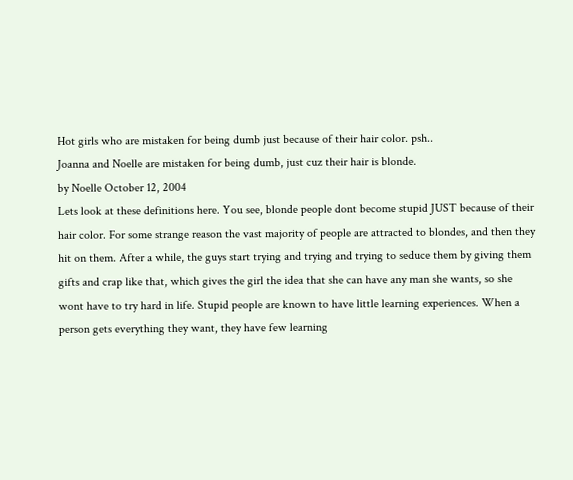Hot girls who are mistaken for being dumb just because of their hair color. psh..
Joanna and Noelle are mistaken for being dumb, just cuz their hair is blonde.
by Noelle October 12, 2004
Lets look at these definitions here. You see, blonde people dont become stupid JUST because of their hair color. For some strange reason the vast majority of people are attracted to blondes, and then they hit on them. After a while, the guys start trying and trying and trying to seduce them by giving them gifts and crap like that, which gives the girl the idea that she can have any man she wants, so she wont have to try hard in life. Stupid people are known to have little learning experiences. When a person gets everything they want, they have few learning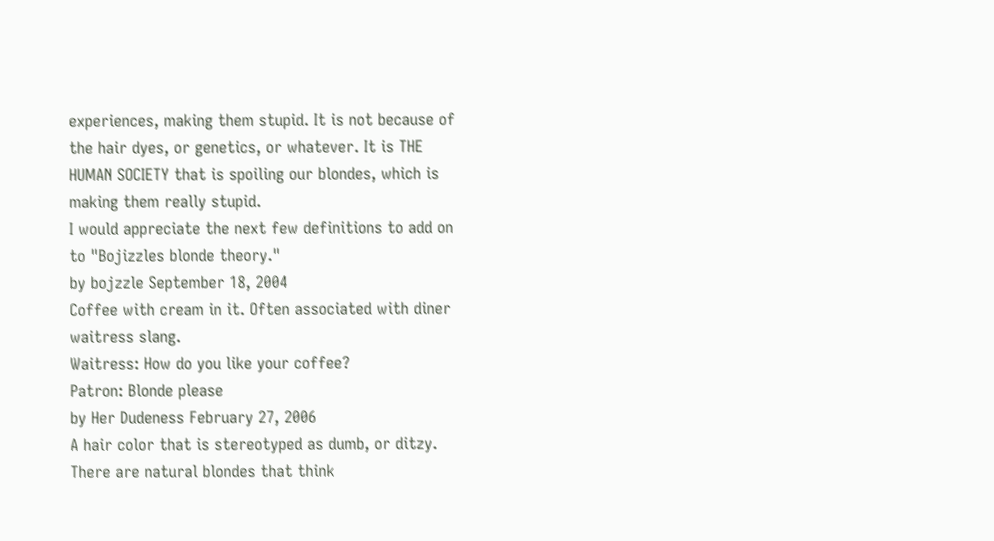experiences, making them stupid. It is not because of the hair dyes, or genetics, or whatever. It is THE HUMAN SOCIETY that is spoiling our blondes, which is making them really stupid.
I would appreciate the next few definitions to add on to "Bojizzles blonde theory."
by bojzzle September 18, 2004
Coffee with cream in it. Often associated with diner waitress slang.
Waitress: How do you like your coffee?
Patron: Blonde please
by Her Dudeness February 27, 2006
A hair color that is stereotyped as dumb, or ditzy. There are natural blondes that think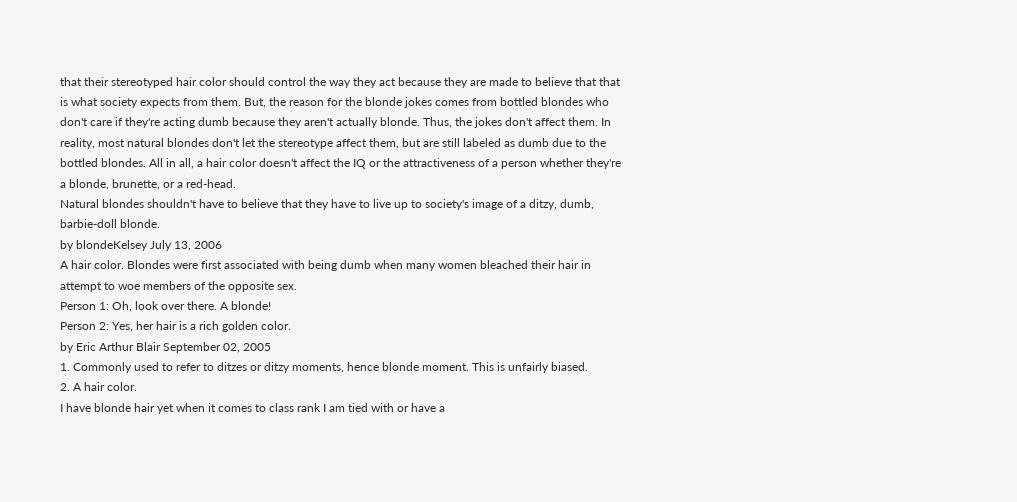that their stereotyped hair color should control the way they act because they are made to believe that that is what society expects from them. But, the reason for the blonde jokes comes from bottled blondes who don't care if they're acting dumb because they aren't actually blonde. Thus, the jokes don't affect them. In reality, most natural blondes don't let the stereotype affect them, but are still labeled as dumb due to the bottled blondes. All in all, a hair color doesn't affect the IQ or the attractiveness of a person whether they're a blonde, brunette, or a red-head.
Natural blondes shouldn't have to believe that they have to live up to society's image of a ditzy, dumb, barbie-doll blonde.
by blondeKelsey July 13, 2006
A hair color. Blondes were first associated with being dumb when many women bleached their hair in attempt to woe members of the opposite sex.
Person 1: Oh, look over there. A blonde!
Person 2: Yes, her hair is a rich golden color.
by Eric Arthur Blair September 02, 2005
1. Commonly used to refer to ditzes or ditzy moments, hence blonde moment. This is unfairly biased.
2. A hair color.
I have blonde hair yet when it comes to class rank I am tied with or have a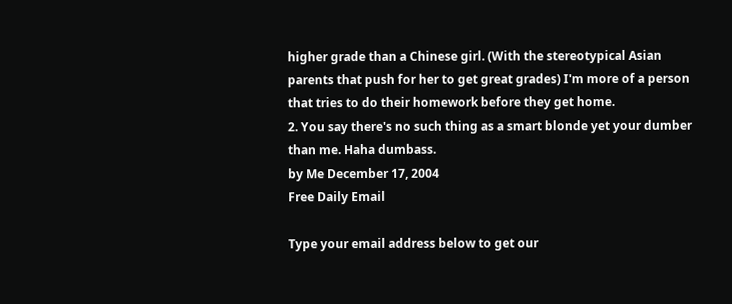higher grade than a Chinese girl. (With the stereotypical Asian parents that push for her to get great grades) I'm more of a person that tries to do their homework before they get home.
2. You say there's no such thing as a smart blonde yet your dumber than me. Haha dumbass.
by Me December 17, 2004
Free Daily Email

Type your email address below to get our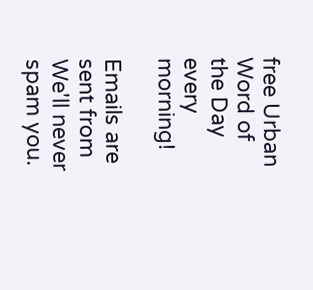free Urban Word of the Day every morning!

Emails are sent from We'll never spam you.